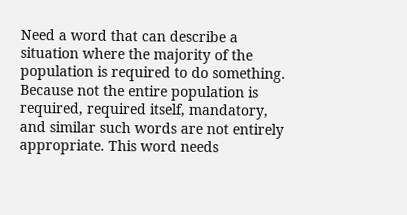Need a word that can describe a situation where the majority of the population is required to do something. Because not the entire population is required, required itself, mandatory, and similar such words are not entirely appropriate. This word needs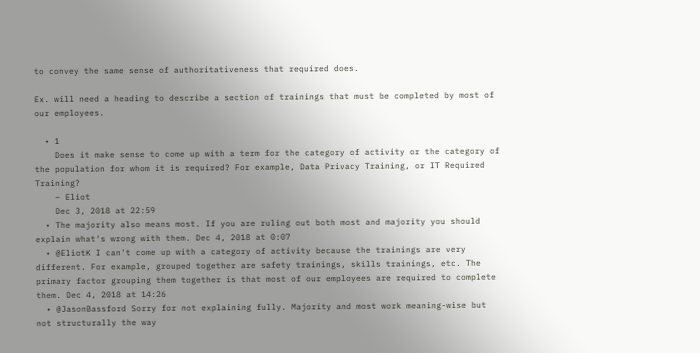to convey the same sense of authoritativeness that required does.

Ex. will need a heading to describe a section of trainings that must be completed by most of our employees.

  • 1
    Does it make sense to come up with a term for the category of activity or the category of the population for whom it is required? For example, Data Privacy Training, or IT Required Training?
    – Eliot
    Dec 3, 2018 at 22:59
  • The majority also means most. If you are ruling out both most and majority you should explain what's wrong with them. Dec 4, 2018 at 0:07
  • @EliotK I can't come up with a category of activity because the trainings are very different. For example, grouped together are safety trainings, skills trainings, etc. The primary factor grouping them together is that most of our employees are required to complete them. Dec 4, 2018 at 14:26
  • @JasonBassford Sorry for not explaining fully. Majority and most work meaning-wise but not structurally the way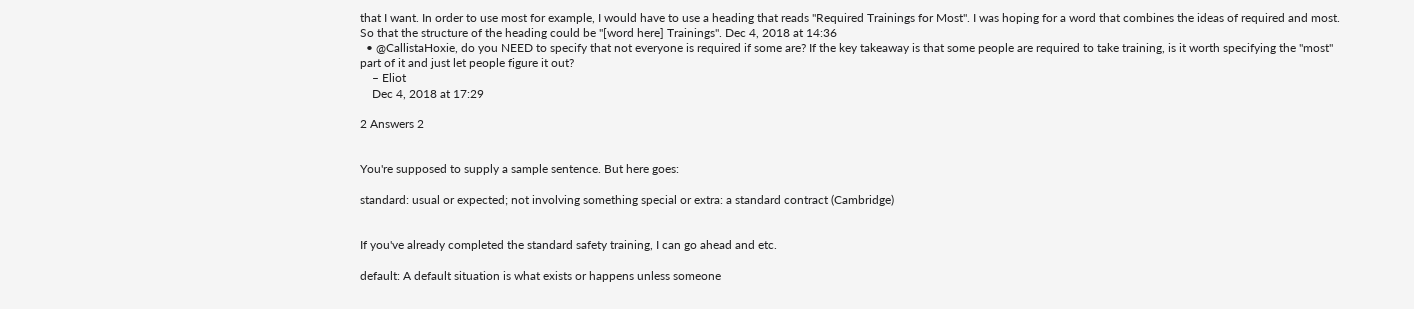that I want. In order to use most for example, I would have to use a heading that reads "Required Trainings for Most". I was hoping for a word that combines the ideas of required and most. So that the structure of the heading could be "[word here] Trainings". Dec 4, 2018 at 14:36
  • @CallistaHoxie, do you NEED to specify that not everyone is required if some are? If the key takeaway is that some people are required to take training, is it worth specifying the "most" part of it and just let people figure it out?
    – Eliot
    Dec 4, 2018 at 17:29

2 Answers 2


You're supposed to supply a sample sentence. But here goes:

standard: usual or expected; not involving something special or extra: a standard contract (Cambridge)


If you've already completed the standard safety training, I can go ahead and etc.

default: A default situation is what exists or happens unless someone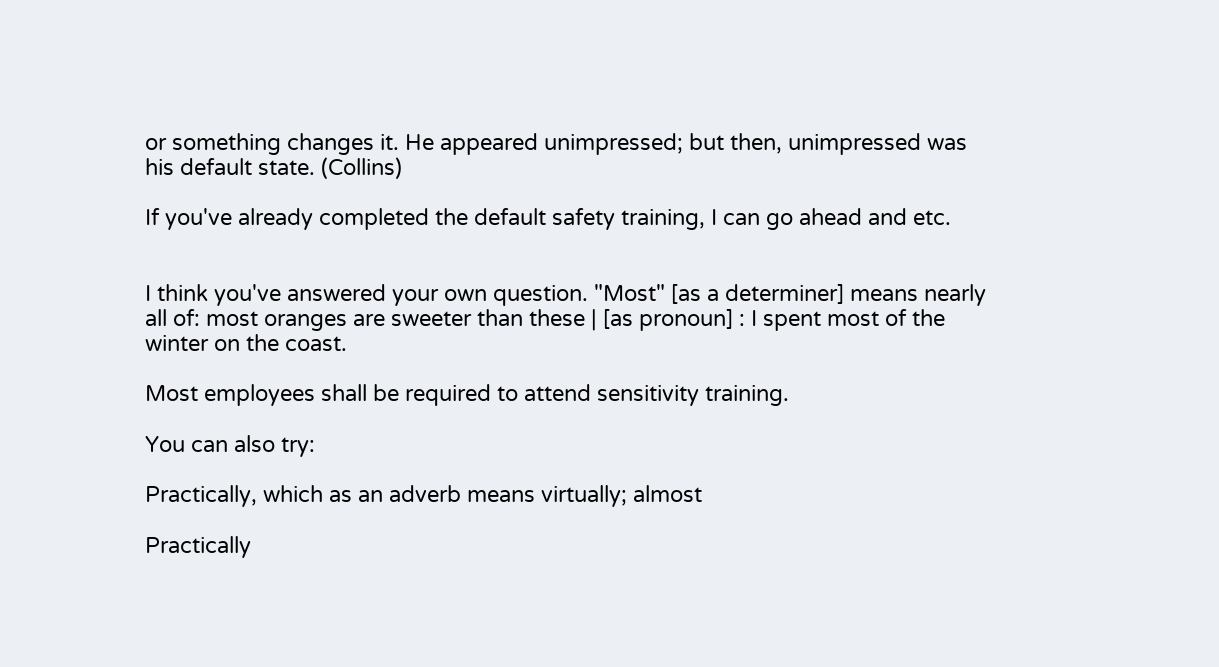or something changes it. He appeared unimpressed; but then, unimpressed was his default state. (Collins)

If you've already completed the default safety training, I can go ahead and etc.


I think you've answered your own question. "Most" [as a determiner] means nearly all of: most oranges are sweeter than these | [as pronoun] : I spent most of the winter on the coast.

Most employees shall be required to attend sensitivity training.

You can also try:

Practically, which as an adverb means virtually; almost

Practically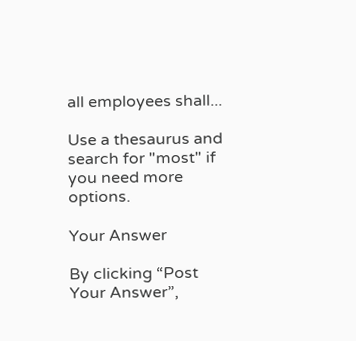all employees shall...

Use a thesaurus and search for "most" if you need more options.

Your Answer

By clicking “Post Your Answer”,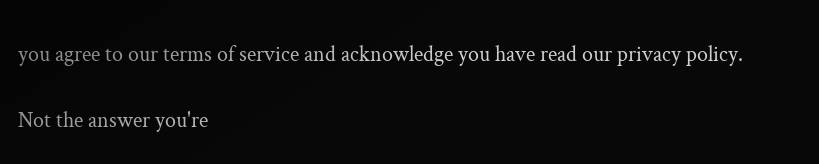you agree to our terms of service and acknowledge you have read our privacy policy.

Not the answer you're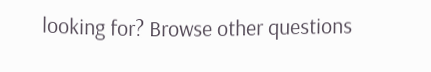looking for? Browse other questions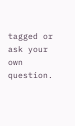tagged or ask your own question.